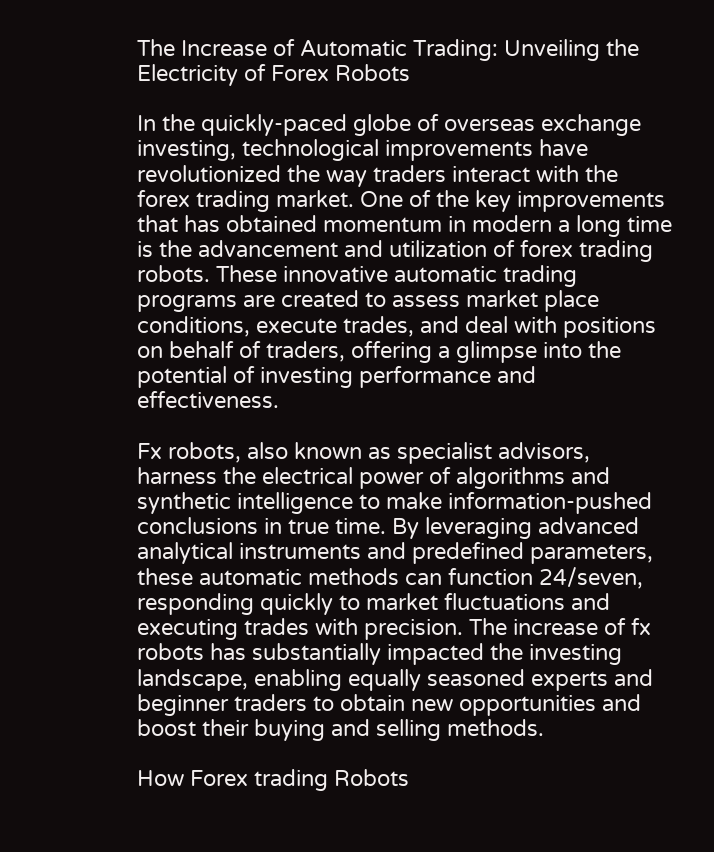The Increase of Automatic Trading: Unveiling the Electricity of Forex Robots

In the quickly-paced globe of overseas exchange investing, technological improvements have revolutionized the way traders interact with the forex trading market. One of the key improvements that has obtained momentum in modern a long time is the advancement and utilization of forex trading robots. These innovative automatic trading programs are created to assess market place conditions, execute trades, and deal with positions on behalf of traders, offering a glimpse into the potential of investing performance and effectiveness.

Fx robots, also known as specialist advisors, harness the electrical power of algorithms and synthetic intelligence to make information-pushed conclusions in true time. By leveraging advanced analytical instruments and predefined parameters, these automatic methods can function 24/seven, responding quickly to market fluctuations and executing trades with precision. The increase of fx robots has substantially impacted the investing landscape, enabling equally seasoned experts and beginner traders to obtain new opportunities and boost their buying and selling methods.

How Forex trading Robots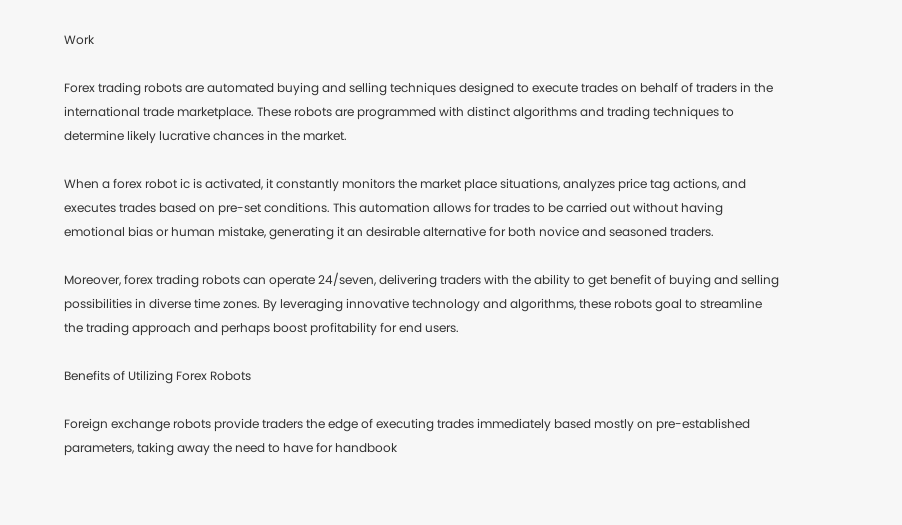Work

Forex trading robots are automated buying and selling techniques designed to execute trades on behalf of traders in the international trade marketplace. These robots are programmed with distinct algorithms and trading techniques to determine likely lucrative chances in the market.

When a forex robot ic is activated, it constantly monitors the market place situations, analyzes price tag actions, and executes trades based on pre-set conditions. This automation allows for trades to be carried out without having emotional bias or human mistake, generating it an desirable alternative for both novice and seasoned traders.

Moreover, forex trading robots can operate 24/seven, delivering traders with the ability to get benefit of buying and selling possibilities in diverse time zones. By leveraging innovative technology and algorithms, these robots goal to streamline the trading approach and perhaps boost profitability for end users.

Benefits of Utilizing Forex Robots

Foreign exchange robots provide traders the edge of executing trades immediately based mostly on pre-established parameters, taking away the need to have for handbook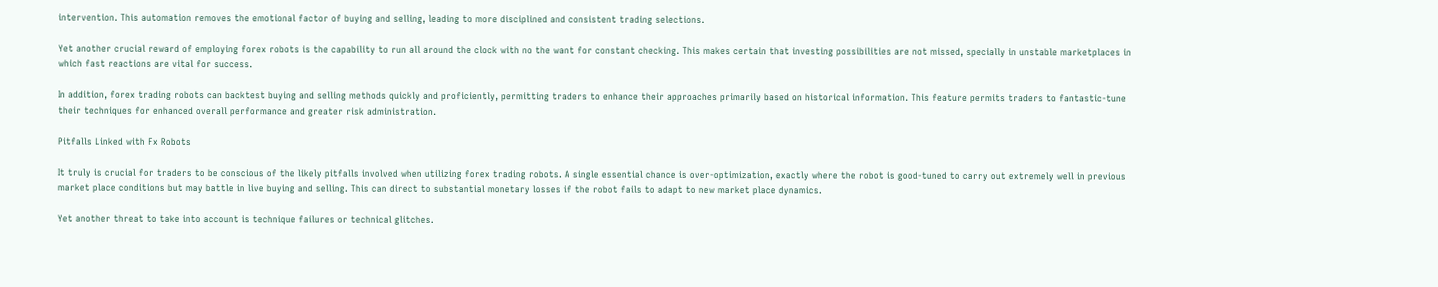intervention. This automation removes the emotional factor of buying and selling, leading to more disciplined and consistent trading selections.

Yet another crucial reward of employing forex robots is the capability to run all around the clock with no the want for constant checking. This makes certain that investing possibilities are not missed, specially in unstable marketplaces in which fast reactions are vital for success.

In addition, forex trading robots can backtest buying and selling methods quickly and proficiently, permitting traders to enhance their approaches primarily based on historical information. This feature permits traders to fantastic-tune their techniques for enhanced overall performance and greater risk administration.

Pitfalls Linked with Fx Robots

It truly is crucial for traders to be conscious of the likely pitfalls involved when utilizing forex trading robots. A single essential chance is over-optimization, exactly where the robot is good-tuned to carry out extremely well in previous market place conditions but may battle in live buying and selling. This can direct to substantial monetary losses if the robot fails to adapt to new market place dynamics.

Yet another threat to take into account is technique failures or technical glitches.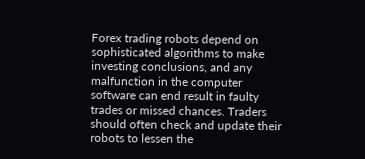Forex trading robots depend on sophisticated algorithms to make investing conclusions, and any malfunction in the computer software can end result in faulty trades or missed chances. Traders should often check and update their robots to lessen the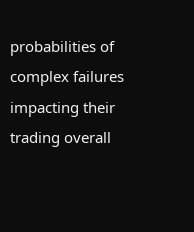probabilities of complex failures impacting their trading overall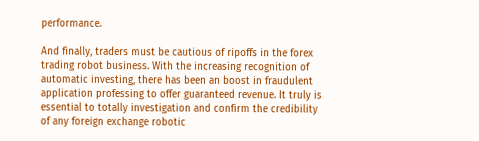performance.

And finally, traders must be cautious of ripoffs in the forex trading robot business. With the increasing recognition of automatic investing, there has been an boost in fraudulent application professing to offer guaranteed revenue. It truly is essential to totally investigation and confirm the credibility of any foreign exchange robotic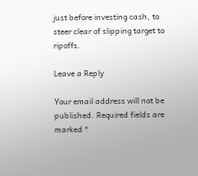just before investing cash, to steer clear of slipping target to ripoffs.

Leave a Reply

Your email address will not be published. Required fields are marked *